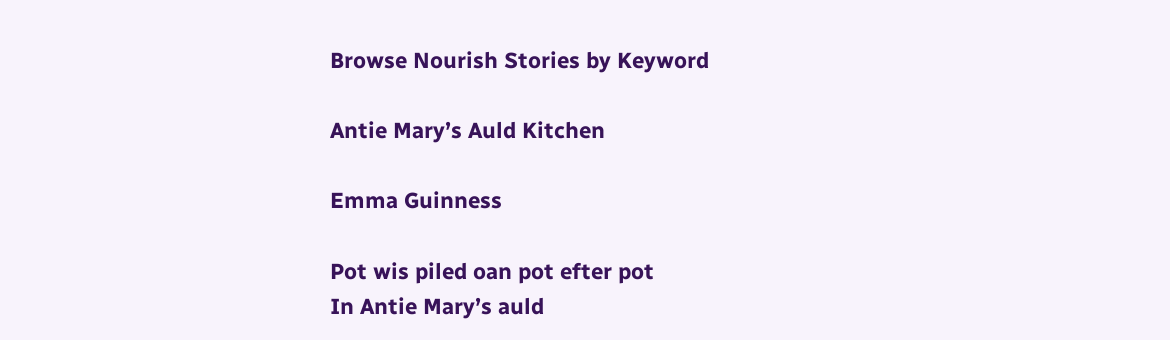Browse Nourish Stories by Keyword

Antie Mary’s Auld Kitchen

Emma Guinness

Pot wis piled oan pot efter pot
In Antie Mary’s auld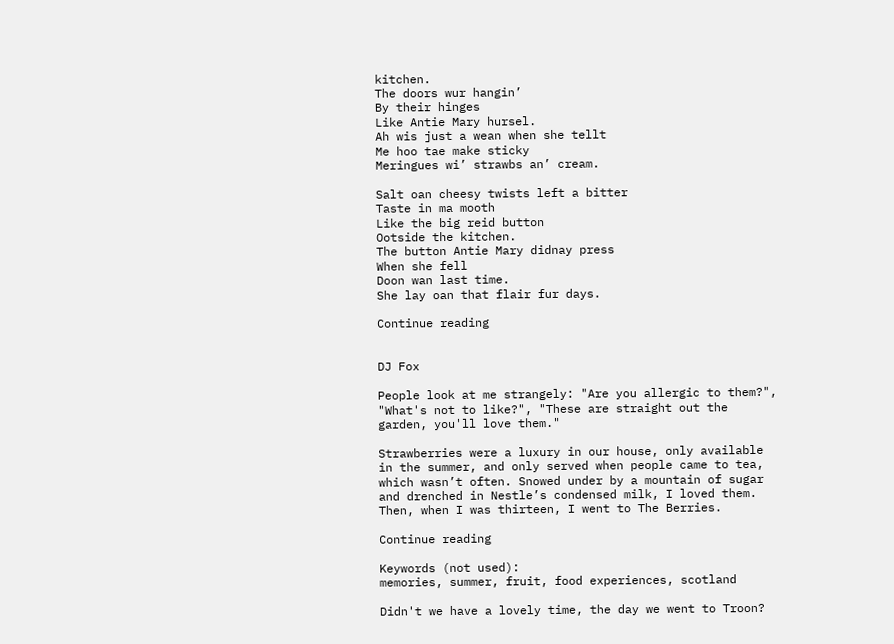kitchen.
The doors wur hangin’
By their hinges
Like Antie Mary hursel.
Ah wis just a wean when she tellt
Me hoo tae make sticky
Meringues wi’ strawbs an’ cream.

Salt oan cheesy twists left a bitter
Taste in ma mooth
Like the big reid button
Ootside the kitchen.
The button Antie Mary didnay press
When she fell
Doon wan last time.
She lay oan that flair fur days.

Continue reading


DJ Fox

People look at me strangely: "Are you allergic to them?", "What's not to like?", "These are straight out the garden, you'll love them."

Strawberries were a luxury in our house, only available in the summer, and only served when people came to tea, which wasn’t often. Snowed under by a mountain of sugar and drenched in Nestle’s condensed milk, I loved them. Then, when I was thirteen, I went to The Berries.

Continue reading

Keywords (not used):
memories, summer, fruit, food experiences, scotland

Didn't we have a lovely time, the day we went to Troon?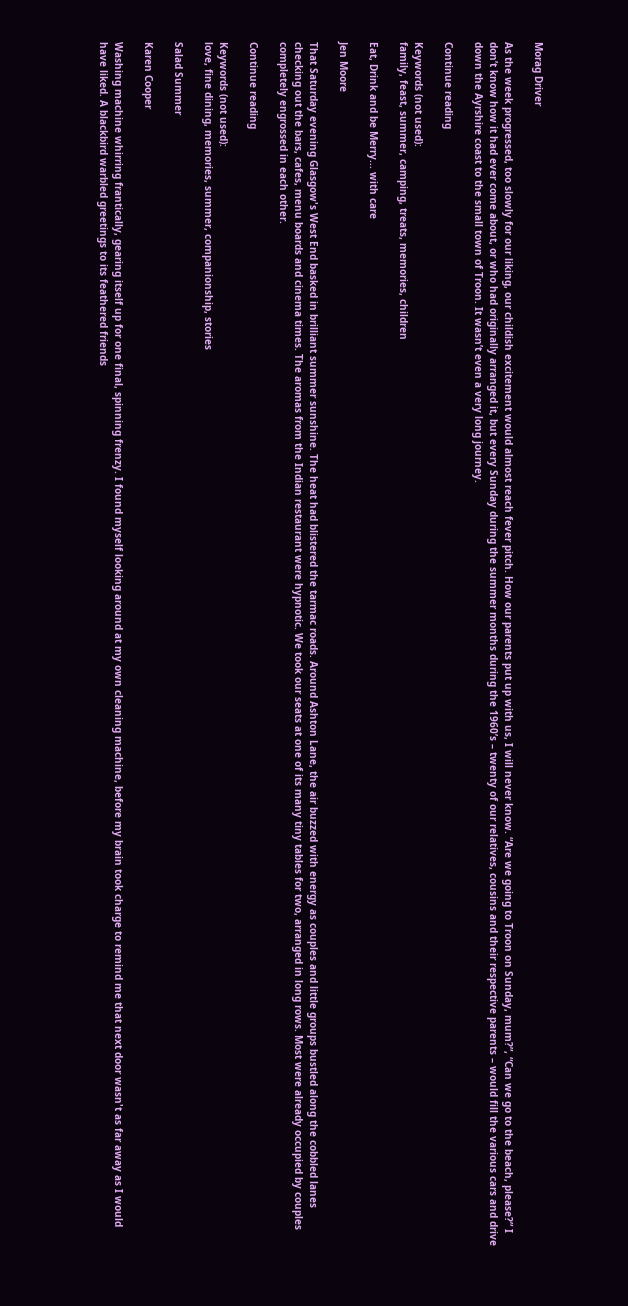Morag Driver

As the week progressed, too slowly for our liking, our childish excitement would almost reach fever pitch. How our parents put up with us, I will never know. “Are we going to Troon on Sunday, mum?”, “Can we go to the beach, please?” I don’t know how it had ever come about, or who had originally arranged it, but every Sunday during the summer months during the 1960’s – twenty of our relatives, cousins and their respective parents – would fill the various cars and drive down the Ayrshire coast to the small town of Troon. It wasn’t even a very long journey.

Continue reading

Keywords (not used):
family, feast, summer, camping, treats, memories, children

Eat, Drink and be Merry... with care

Jen Moore

That Saturday evening Glasgow's West End basked in brilliant summer sunshine. The heat had blistered the tarmac roads. Around Ashton Lane, the air buzzed with energy as couples and little groups bustled along the cobbled lanes checking out the bars, cafes, menu boards and cinema times. The aromas from the Indian restaurant were hypnotic. We took our seats at one of its many tiny tables for two, arranged in long rows. Most were already occupied by couples completely engrossed in each other.

Continue reading

Keywords (not used):
love, fine dining, memories, summer, companionship, stories

Salad Summer

Karen Cooper

Washing machine whirring frantically, gearing itself up for one final, spinning frenzy. I found myself looking around at my own cleaning machine, before my brain took charge to remind me that next door wasn't as far away as I would have liked. A blackbird warbled greetings to its feathered friends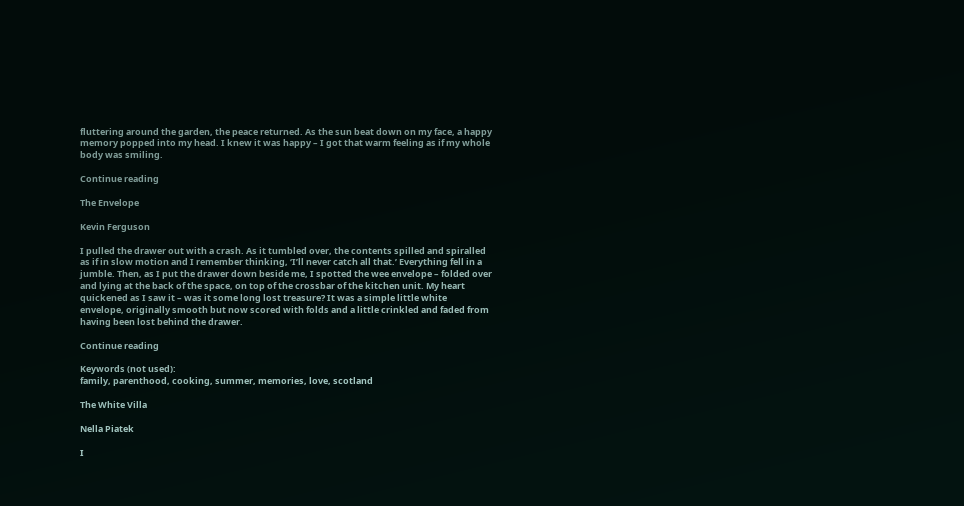fluttering around the garden, the peace returned. As the sun beat down on my face, a happy memory popped into my head. I knew it was happy – I got that warm feeling as if my whole body was smiling.

Continue reading

The Envelope

Kevin Ferguson

I pulled the drawer out with a crash. As it tumbled over, the contents spilled and spiralled as if in slow motion and I remember thinking, ‘I’ll never catch all that.’ Everything fell in a jumble. Then, as I put the drawer down beside me, I spotted the wee envelope – folded over and lying at the back of the space, on top of the crossbar of the kitchen unit. My heart quickened as I saw it – was it some long lost treasure? It was a simple little white envelope, originally smooth but now scored with folds and a little crinkled and faded from having been lost behind the drawer.

Continue reading

Keywords (not used):
family, parenthood, cooking, summer, memories, love, scotland

The White Villa

Nella Piatek

I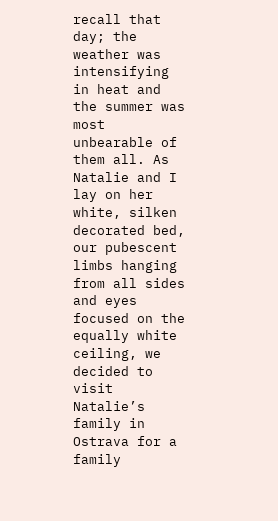recall that day; the weather was intensifying in heat and the summer was most unbearable of them all. As Natalie and I lay on her white, silken decorated bed, our pubescent limbs hanging from all sides and eyes focused on the equally white ceiling, we decided to visit Natalie’s family in Ostrava for a family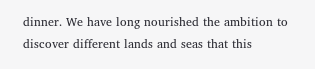dinner. We have long nourished the ambition to discover different lands and seas that this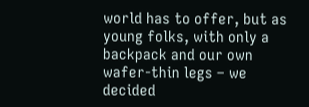world has to offer, but as young folks, with only a backpack and our own wafer-thin legs – we decided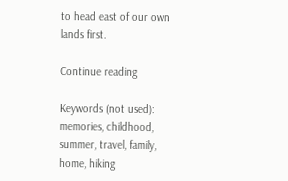to head east of our own lands first.

Continue reading

Keywords (not used):
memories, childhood, summer, travel, family, home, hiking